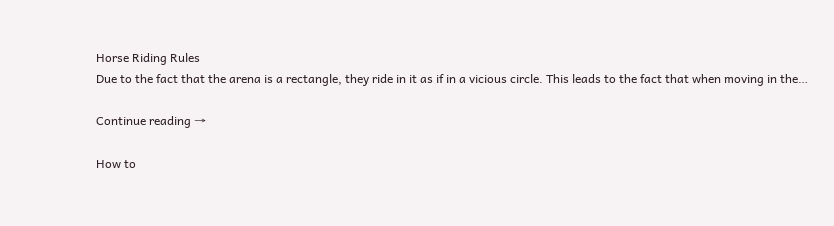Horse Riding Rules
Due to the fact that the arena is a rectangle, they ride in it as if in a vicious circle. This leads to the fact that when moving in the…

Continue reading →

How to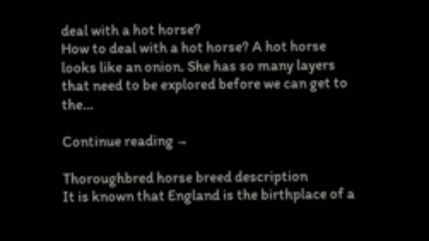deal with a hot horse?
How to deal with a hot horse? A hot horse looks like an onion. She has so many layers that need to be explored before we can get to the…

Continue reading →

Thoroughbred horse breed description
It is known that England is the birthplace of a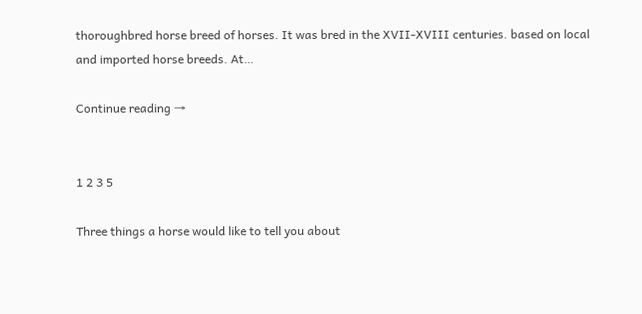thoroughbred horse breed of horses. It was bred in the XVII-XVIII centuries. based on local and imported horse breeds. At…

Continue reading →


1 2 3 5

Three things a horse would like to tell you about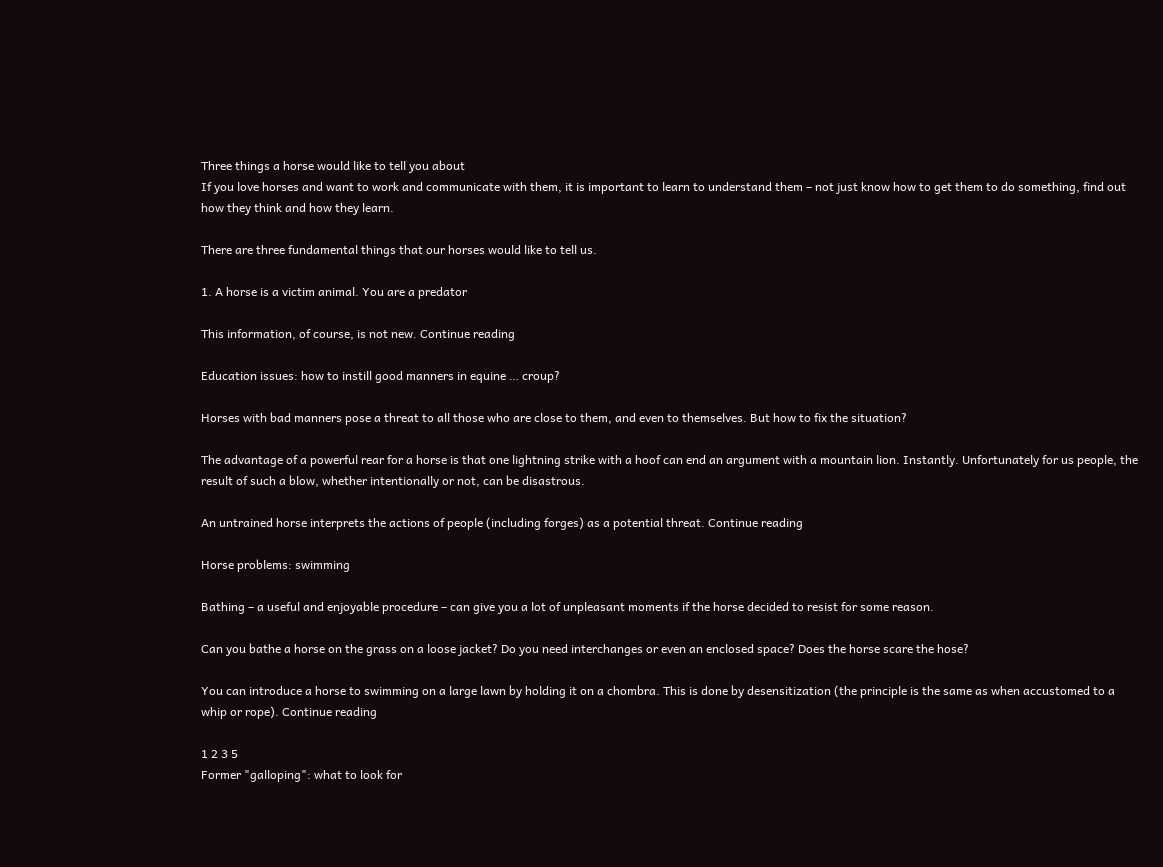Three things a horse would like to tell you about
If you love horses and want to work and communicate with them, it is important to learn to understand them – not just know how to get them to do something, find out how they think and how they learn.

There are three fundamental things that our horses would like to tell us.

1. A horse is a victim animal. You are a predator

This information, of course, is not new. Continue reading

Education issues: how to instill good manners in equine … croup?

Horses with bad manners pose a threat to all those who are close to them, and even to themselves. But how to fix the situation?

The advantage of a powerful rear for a horse is that one lightning strike with a hoof can end an argument with a mountain lion. Instantly. Unfortunately for us people, the result of such a blow, whether intentionally or not, can be disastrous.

An untrained horse interprets the actions of people (including forges) as a potential threat. Continue reading

Horse problems: swimming

Bathing – a useful and enjoyable procedure – can give you a lot of unpleasant moments if the horse decided to resist for some reason.

Can you bathe a horse on the grass on a loose jacket? Do you need interchanges or even an enclosed space? Does the horse scare the hose?

You can introduce a horse to swimming on a large lawn by holding it on a chombra. This is done by desensitization (the principle is the same as when accustomed to a whip or rope). Continue reading

1 2 3 5
Former "galloping": what to look for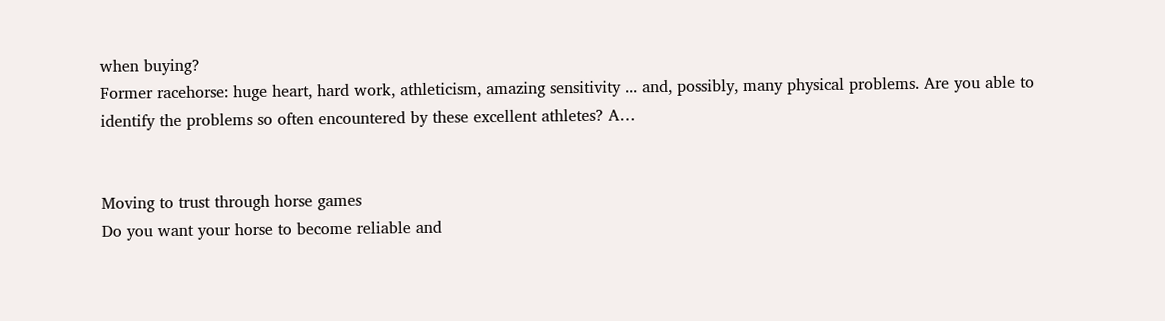when buying?
Former racehorse: huge heart, hard work, athleticism, amazing sensitivity ... and, possibly, many physical problems. Are you able to identify the problems so often encountered by these excellent athletes? A…


Moving to trust through horse games
Do you want your horse to become reliable and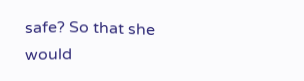safe? So that she would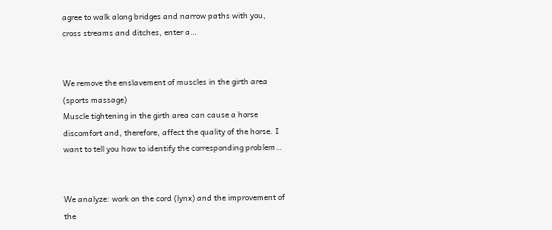agree to walk along bridges and narrow paths with you, cross streams and ditches, enter a…


We remove the enslavement of muscles in the girth area (sports massage)
Muscle tightening in the girth area can cause a horse discomfort and, therefore, affect the quality of the horse. I want to tell you how to identify the corresponding problem…


We analyze: work on the cord (lynx) and the improvement of the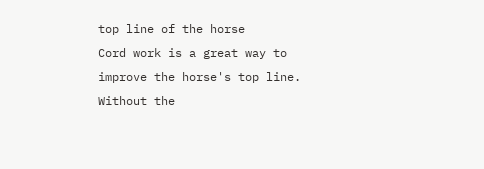top line of the horse
Cord work is a great way to improve the horse's top line. Without the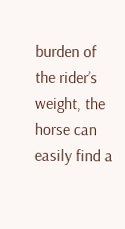burden of the rider’s weight, the horse can easily find a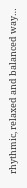rhythmic, relaxed and balanced way…